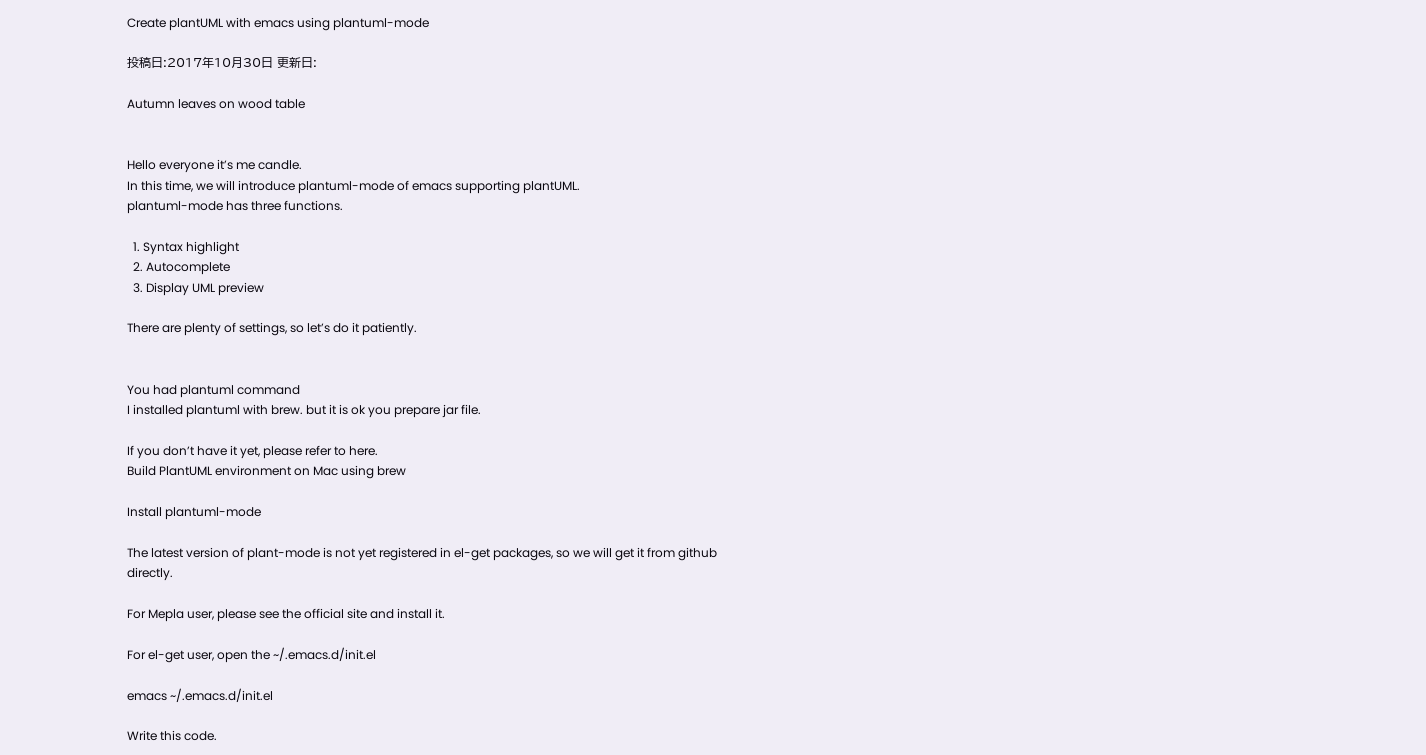Create plantUML with emacs using plantuml-mode

投稿日:2017年10月30日 更新日:

Autumn leaves on wood table


Hello everyone it’s me candle.
In this time, we will introduce plantuml-mode of emacs supporting plantUML.
plantuml-mode has three functions.

  1. Syntax highlight
  2. Autocomplete
  3. Display UML preview

There are plenty of settings, so let’s do it patiently.


You had plantuml command
I installed plantuml with brew. but it is ok you prepare jar file.

If you don’t have it yet, please refer to here.
Build PlantUML environment on Mac using brew

Install plantuml-mode

The latest version of plant-mode is not yet registered in el-get packages, so we will get it from github directly.

For Mepla user, please see the official site and install it.

For el-get user, open the ~/.emacs.d/init.el

emacs ~/.emacs.d/init.el

Write this code.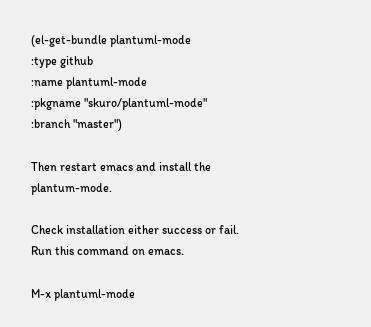(el-get-bundle plantuml-mode
:type github
:name plantuml-mode
:pkgname "skuro/plantuml-mode"
:branch "master")

Then restart emacs and install the plantum-mode.

Check installation either success or fail.
Run this command on emacs.

M-x plantuml-mode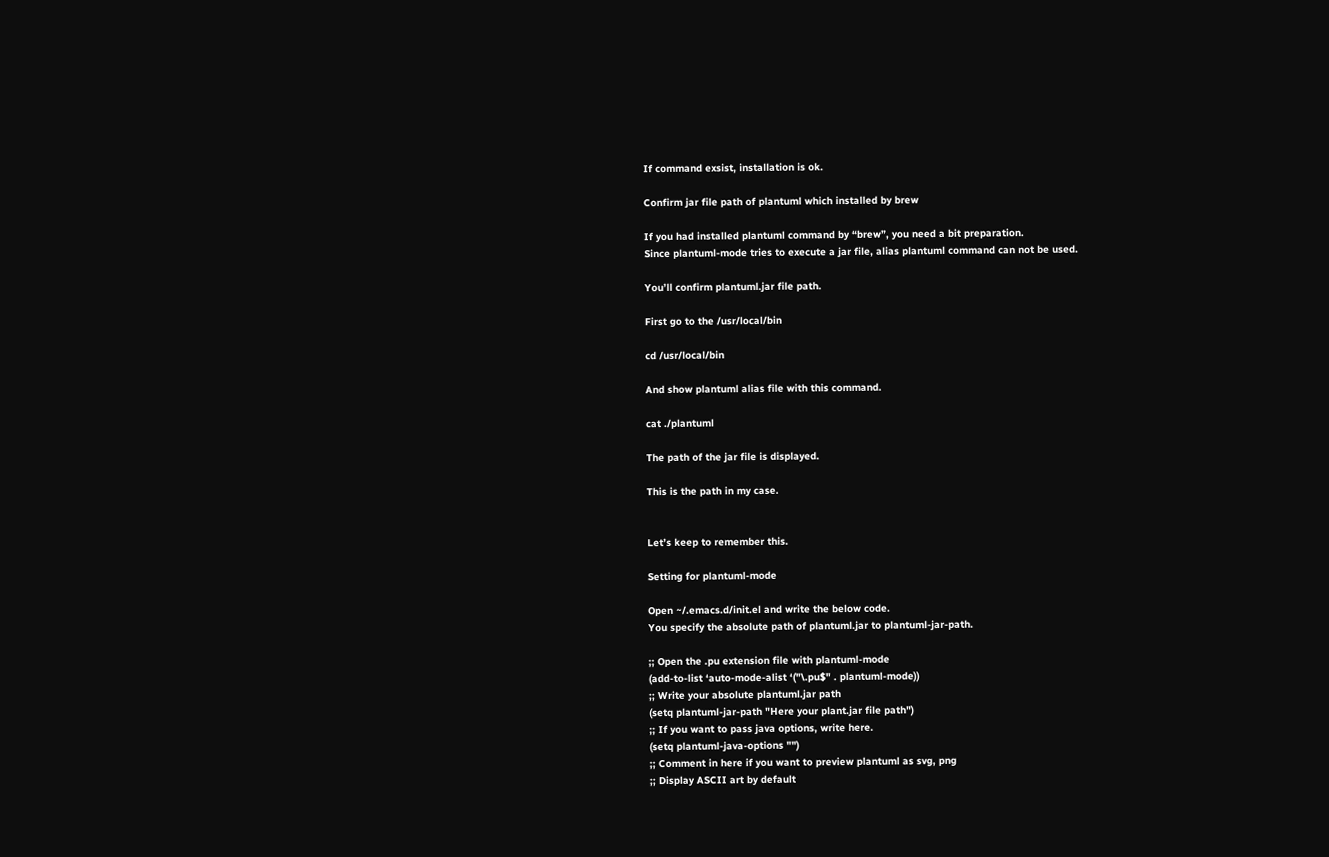If command exsist, installation is ok.

Confirm jar file path of plantuml which installed by brew

If you had installed plantuml command by “brew”, you need a bit preparation.
Since plantuml-mode tries to execute a jar file, alias plantuml command can not be used.

You’ll confirm plantuml.jar file path.

First go to the /usr/local/bin

cd /usr/local/bin

And show plantuml alias file with this command.

cat ./plantuml

The path of the jar file is displayed.

This is the path in my case.


Let’s keep to remember this.

Setting for plantuml-mode

Open ~/.emacs.d/init.el and write the below code.
You specify the absolute path of plantuml.jar to plantuml-jar-path.

;; Open the .pu extension file with plantuml-mode
(add-to-list ‘auto-mode-alist ‘("\.pu$" . plantuml-mode))
;; Write your absolute plantuml.jar path
(setq plantuml-jar-path "Here your plant.jar file path")
;; If you want to pass java options, write here.
(setq plantuml-java-options "")
;; Comment in here if you want to preview plantuml as svg, png
;; Display ASCII art by default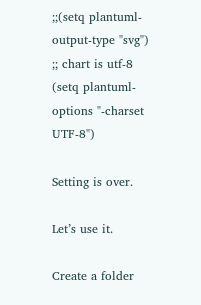;;(setq plantuml-output-type "svg")
;; chart is utf-8
(setq plantuml-options "-charset UTF-8")

Setting is over.

Let’s use it.

Create a folder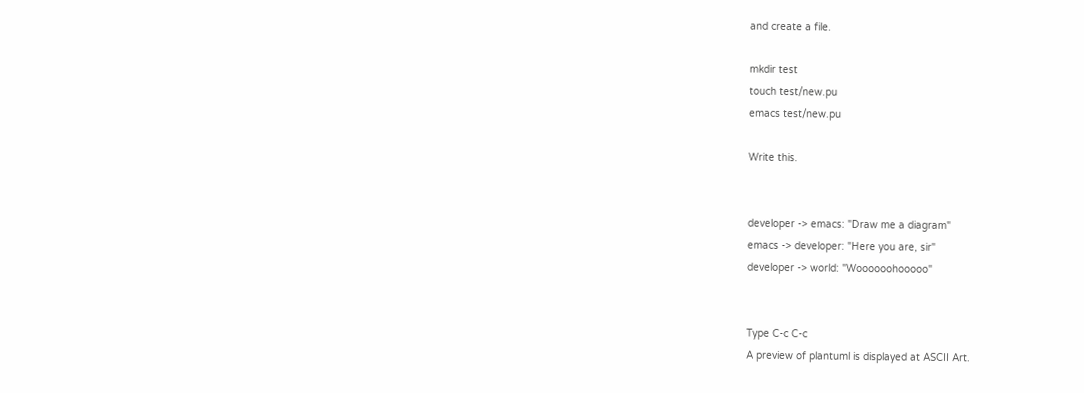and create a file.

mkdir test
touch test/new.pu
emacs test/new.pu

Write this.


developer -> emacs: "Draw me a diagram"
emacs -> developer: "Here you are, sir"
developer -> world: "Woooooohooooo"


Type C-c C-c
A preview of plantuml is displayed at ASCII Art.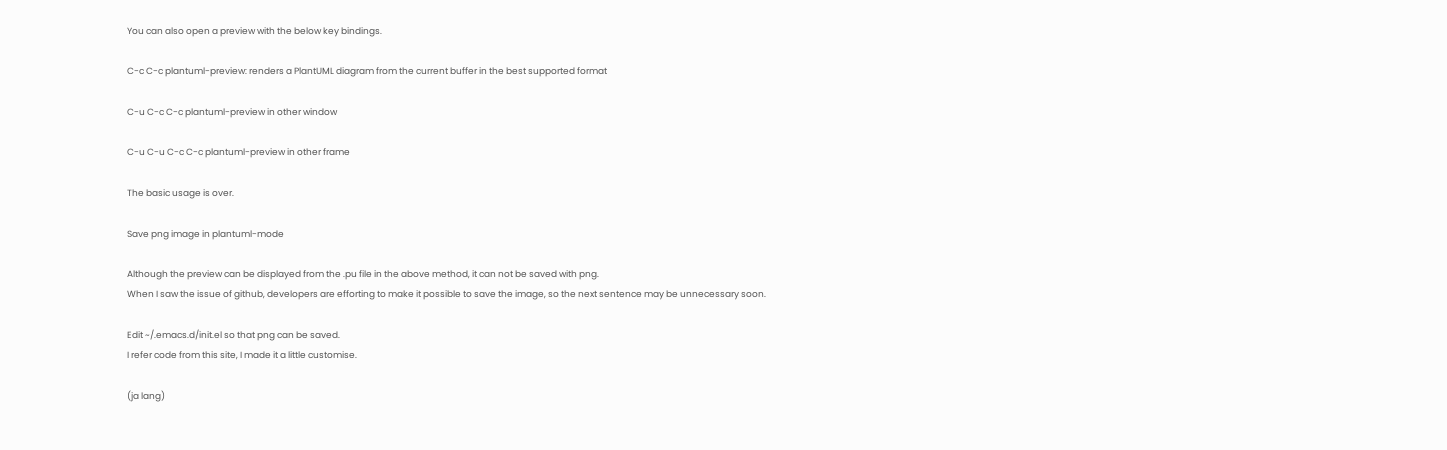You can also open a preview with the below key bindings.

C-c C-c plantuml-preview: renders a PlantUML diagram from the current buffer in the best supported format

C-u C-c C-c plantuml-preview in other window

C-u C-u C-c C-c plantuml-preview in other frame

The basic usage is over.

Save png image in plantuml-mode

Although the preview can be displayed from the .pu file in the above method, it can not be saved with png.
When I saw the issue of github, developers are efforting to make it possible to save the image, so the next sentence may be unnecessary soon.

Edit ~/.emacs.d/init.el so that png can be saved.
I refer code from this site, I made it a little customise.

(ja lang)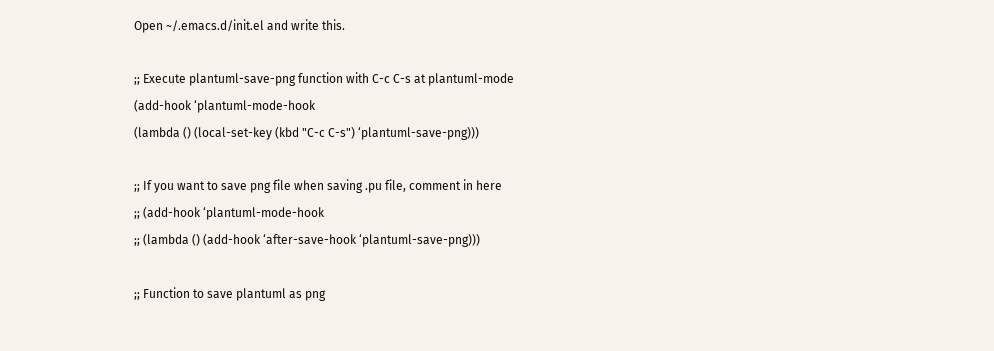Open ~/.emacs.d/init.el and write this.

;; Execute plantuml-save-png function with C-c C-s at plantuml-mode
(add-hook ‘plantuml-mode-hook
(lambda () (local-set-key (kbd "C-c C-s") ‘plantuml-save-png)))

;; If you want to save png file when saving .pu file, comment in here
;; (add-hook ‘plantuml-mode-hook
;; (lambda () (add-hook ‘after-save-hook ‘plantuml-save-png)))

;; Function to save plantuml as png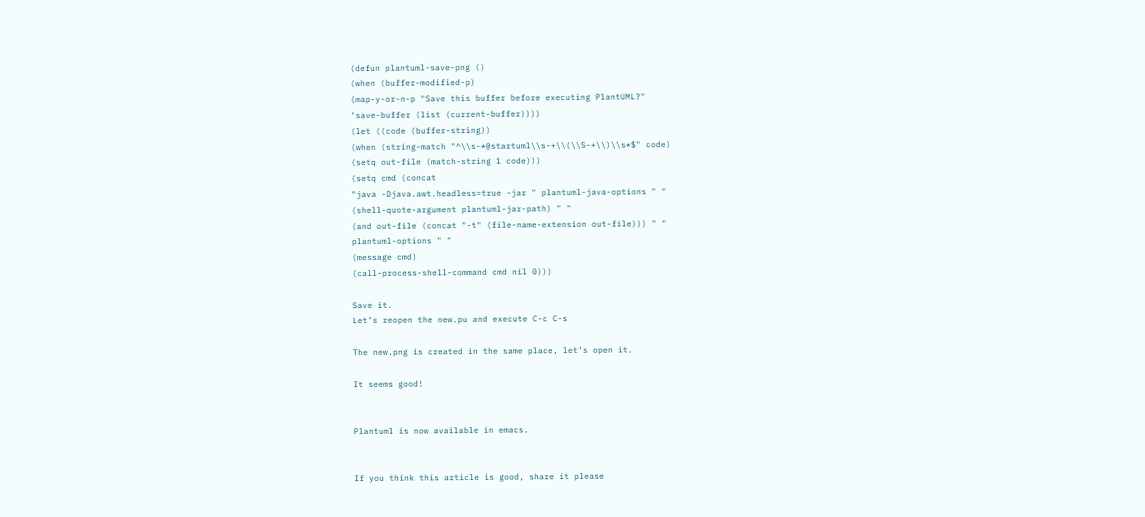(defun plantuml-save-png ()
(when (buffer-modified-p)
(map-y-or-n-p "Save this buffer before executing PlantUML?"
‘save-buffer (list (current-buffer))))
(let ((code (buffer-string))
(when (string-match "^\\s-*@startuml\\s-+\\(\\S-+\\)\\s*$" code)
(setq out-file (match-string 1 code)))
(setq cmd (concat
"java -Djava.awt.headless=true -jar " plantuml-java-options " "
(shell-quote-argument plantuml-jar-path) " "
(and out-file (concat "-t" (file-name-extension out-file))) " "
plantuml-options " "
(message cmd)
(call-process-shell-command cmd nil 0)))

Save it.
Let’s reopen the new.pu and execute C-c C-s

The new.png is created in the same place, let’s open it.

It seems good!


Plantuml is now available in emacs.


If you think this article is good, share it please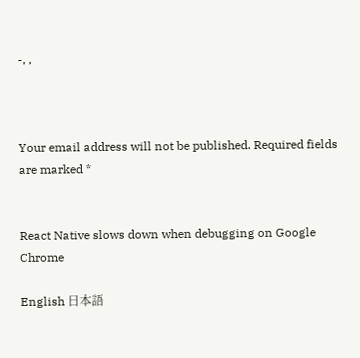-, ,



Your email address will not be published. Required fields are marked *


React Native slows down when debugging on Google Chrome

English 日本語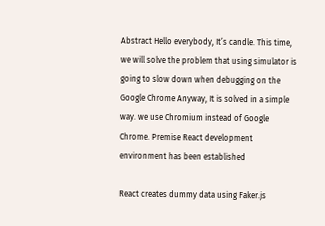Abstract Hello everybody, It’s candle. This time, we will solve the problem that using simulator is going to slow down when debugging on the Google Chrome Anyway, It is solved in a simple way. we use Chromium instead of Google Chrome. Premise React development environment has been established

React creates dummy data using Faker.js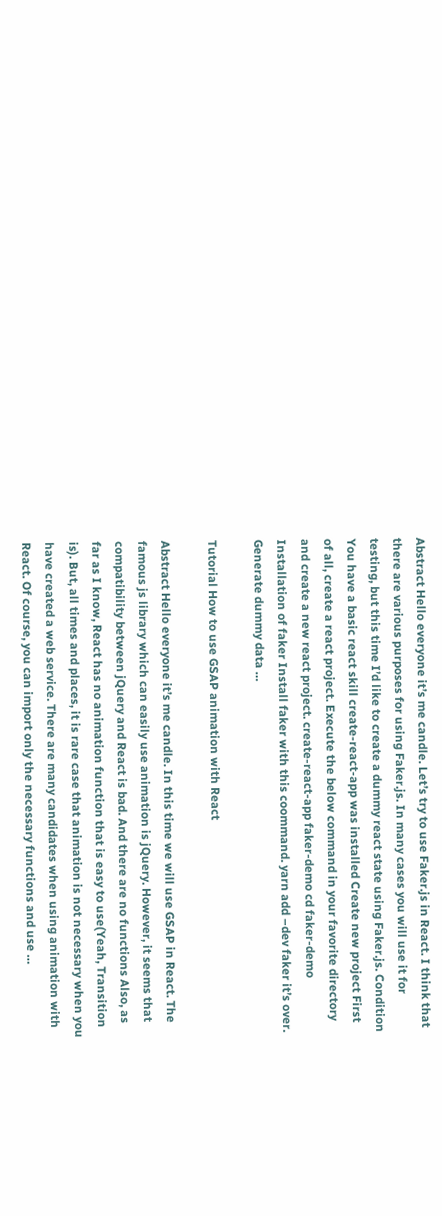Abstract Hello everyone it’s me candle. Let’s try to use Faker.js in React. I think that there are various purposes for using Faker.js. In many cases you will use it for testing, but this time I’d like to create a dummy react state using Faker.js. Condition You have a basic react skill create-react-app was installed Create new project First of all, create a react project. Execute the below command in your favorite directory and create a new react project. create-react-app faker-demo cd faker-demo Installation of faker Install faker with this coommand. yarn add –dev faker it’s over. Generate dummy data …

Tutorial How to use GSAP animation with React

Abstract Hello everyone it’s me candle. In this time we will use GSAP in React. The famous js library which can easily use animation is jQuery. However, it seems that compatibility between jQuery and React is bad. And there are no functions Also, as far as I know, React has no animation function that is easy to use(Yeah, Transition is). But, all times and places, it is rare case that animation is not necessary when you have created a web service. There are many candidates when using animation with React. Of course, you can import only the necessary functions and use …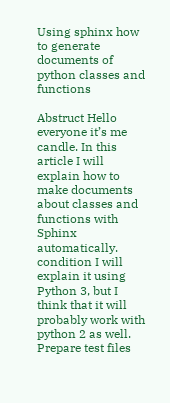Using sphinx how to generate documents of python classes and functions

Abstruct Hello everyone it’s me candle. In this article I will explain how to make documents about classes and functions with Sphinx automatically. condition I will explain it using Python 3, but I think that it will probably work with python 2 as well. Prepare test files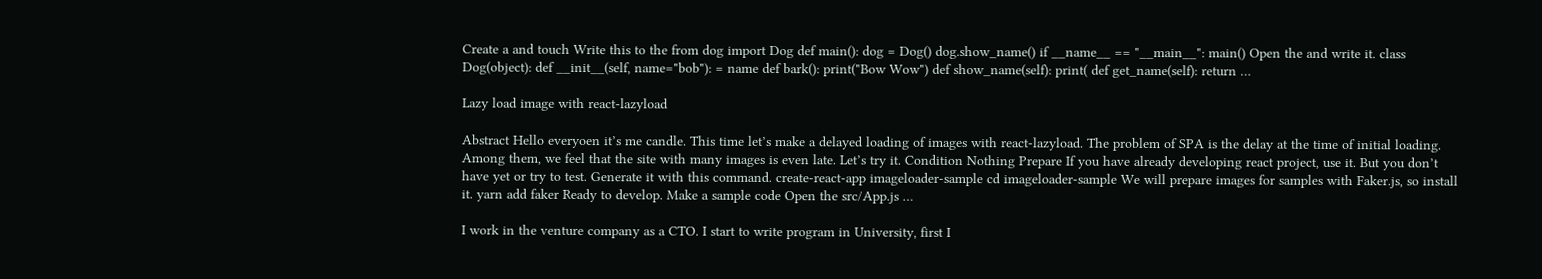Create a and touch Write this to the from dog import Dog def main(): dog = Dog() dog.show_name() if __name__ == "__main__": main() Open the and write it. class Dog(object): def __init__(self, name="bob"): = name def bark(): print("Bow Wow") def show_name(self): print( def get_name(self): return …

Lazy load image with react-lazyload

Abstract Hello everyoen it’s me candle. This time let’s make a delayed loading of images with react-lazyload. The problem of SPA is the delay at the time of initial loading. Among them, we feel that the site with many images is even late. Let’s try it. Condition Nothing Prepare If you have already developing react project, use it. But you don’t have yet or try to test. Generate it with this command. create-react-app imageloader-sample cd imageloader-sample We will prepare images for samples with Faker.js, so install it. yarn add faker Ready to develop. Make a sample code Open the src/App.js …

I work in the venture company as a CTO. I start to write program in University, first I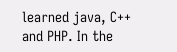learned java, C++ and PHP. In the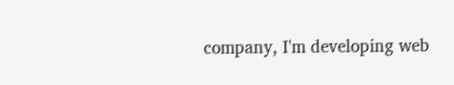company, I'm developing web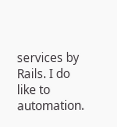services by Rails. I do like to automation.